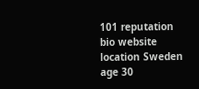101 reputation
bio website
location Sweden
age 30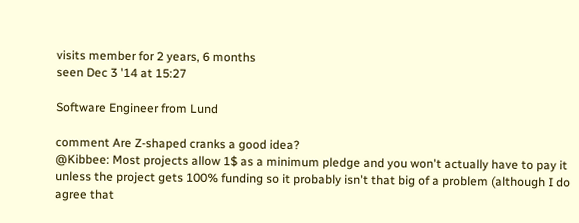visits member for 2 years, 6 months
seen Dec 3 '14 at 15:27

Software Engineer from Lund

comment Are Z-shaped cranks a good idea?
@Kibbee: Most projects allow 1$ as a minimum pledge and you won't actually have to pay it unless the project gets 100% funding so it probably isn't that big of a problem (although I do agree that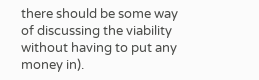there should be some way of discussing the viability without having to put any money in).